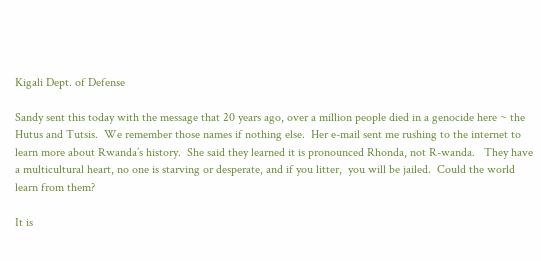Kigali Dept. of Defense

Sandy sent this today with the message that 20 years ago, over a million people died in a genocide here ~ the Hutus and Tutsis.  We remember those names if nothing else.  Her e-mail sent me rushing to the internet to learn more about Rwanda’s history.  She said they learned it is pronounced Rhonda, not R-wanda.   They have a multicultural heart, no one is starving or desperate, and if you litter,  you will be jailed.  Could the world learn from them?

It is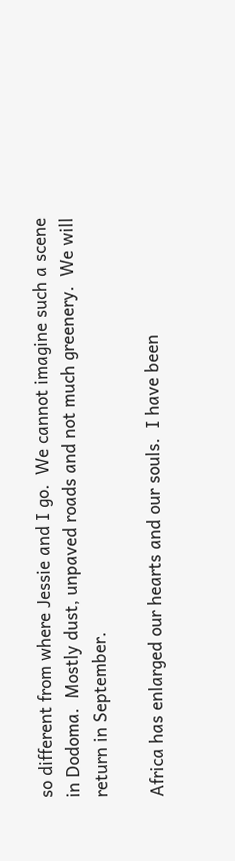so different from where Jessie and I go.  We cannot imagine such a scene in Dodoma.  Mostly dust, unpaved roads and not much greenery.  We will return in September.

Africa has enlarged our hearts and our souls.  I have been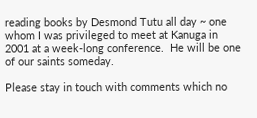reading books by Desmond Tutu all day ~ one whom I was privileged to meet at Kanuga in 2001 at a week-long conference.  He will be one of our saints someday.

Please stay in touch with comments which no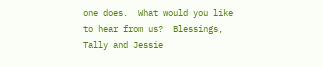one does.  What would you like to hear from us?  Blessings, Tally and Jessie